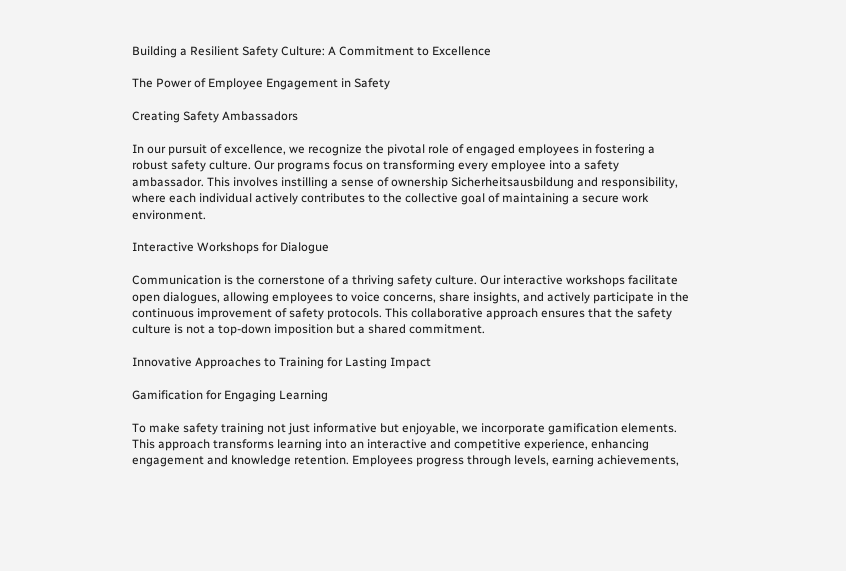Building a Resilient Safety Culture: A Commitment to Excellence

The Power of Employee Engagement in Safety

Creating Safety Ambassadors

In our pursuit of excellence, we recognize the pivotal role of engaged employees in fostering a robust safety culture. Our programs focus on transforming every employee into a safety ambassador. This involves instilling a sense of ownership Sicherheitsausbildung and responsibility, where each individual actively contributes to the collective goal of maintaining a secure work environment.

Interactive Workshops for Dialogue

Communication is the cornerstone of a thriving safety culture. Our interactive workshops facilitate open dialogues, allowing employees to voice concerns, share insights, and actively participate in the continuous improvement of safety protocols. This collaborative approach ensures that the safety culture is not a top-down imposition but a shared commitment.

Innovative Approaches to Training for Lasting Impact

Gamification for Engaging Learning

To make safety training not just informative but enjoyable, we incorporate gamification elements. This approach transforms learning into an interactive and competitive experience, enhancing engagement and knowledge retention. Employees progress through levels, earning achievements,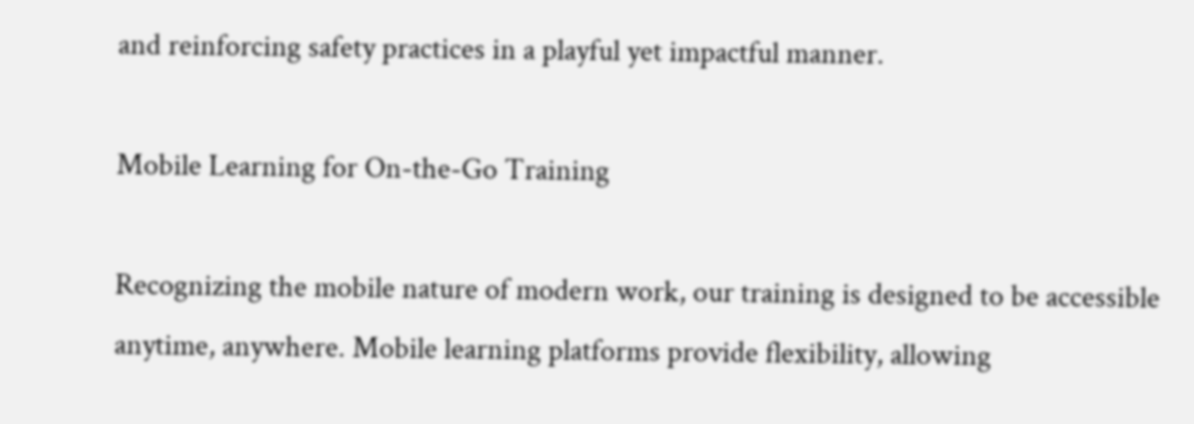and reinforcing safety practices in a playful yet impactful manner.

Mobile Learning for On-the-Go Training

Recognizing the mobile nature of modern work, our training is designed to be accessible anytime, anywhere. Mobile learning platforms provide flexibility, allowing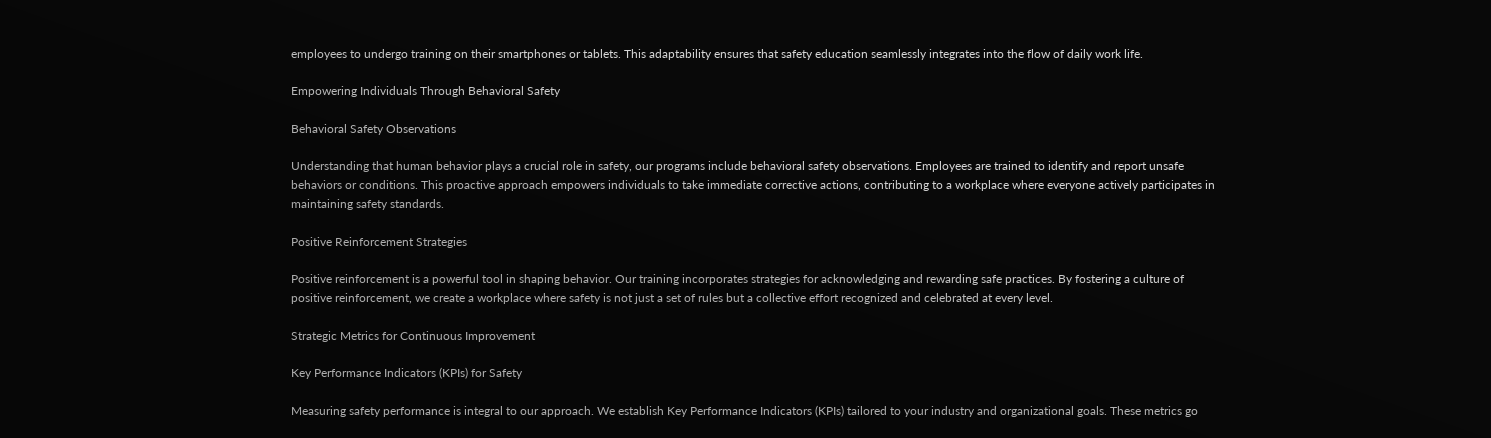employees to undergo training on their smartphones or tablets. This adaptability ensures that safety education seamlessly integrates into the flow of daily work life.

Empowering Individuals Through Behavioral Safety

Behavioral Safety Observations

Understanding that human behavior plays a crucial role in safety, our programs include behavioral safety observations. Employees are trained to identify and report unsafe behaviors or conditions. This proactive approach empowers individuals to take immediate corrective actions, contributing to a workplace where everyone actively participates in maintaining safety standards.

Positive Reinforcement Strategies

Positive reinforcement is a powerful tool in shaping behavior. Our training incorporates strategies for acknowledging and rewarding safe practices. By fostering a culture of positive reinforcement, we create a workplace where safety is not just a set of rules but a collective effort recognized and celebrated at every level.

Strategic Metrics for Continuous Improvement

Key Performance Indicators (KPIs) for Safety

Measuring safety performance is integral to our approach. We establish Key Performance Indicators (KPIs) tailored to your industry and organizational goals. These metrics go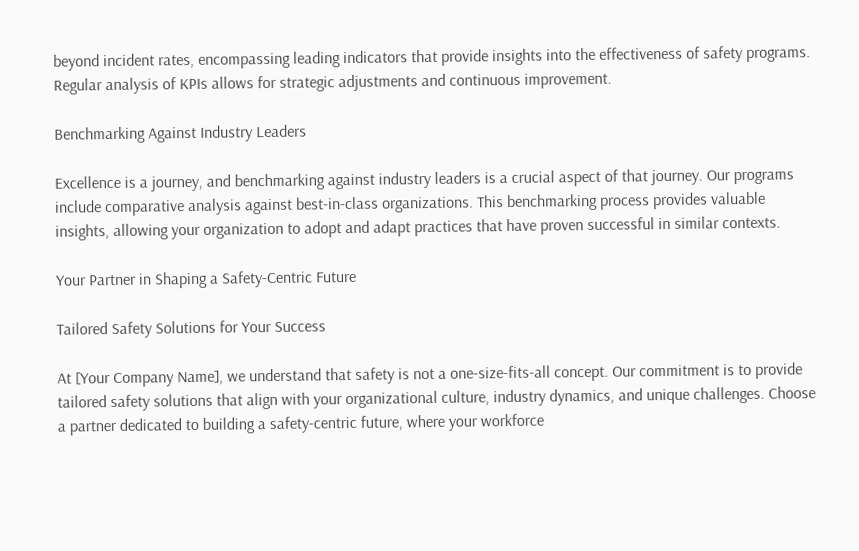beyond incident rates, encompassing leading indicators that provide insights into the effectiveness of safety programs. Regular analysis of KPIs allows for strategic adjustments and continuous improvement.

Benchmarking Against Industry Leaders

Excellence is a journey, and benchmarking against industry leaders is a crucial aspect of that journey. Our programs include comparative analysis against best-in-class organizations. This benchmarking process provides valuable insights, allowing your organization to adopt and adapt practices that have proven successful in similar contexts.

Your Partner in Shaping a Safety-Centric Future

Tailored Safety Solutions for Your Success

At [Your Company Name], we understand that safety is not a one-size-fits-all concept. Our commitment is to provide tailored safety solutions that align with your organizational culture, industry dynamics, and unique challenges. Choose a partner dedicated to building a safety-centric future, where your workforce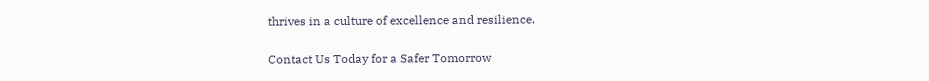thrives in a culture of excellence and resilience.

Contact Us Today for a Safer Tomorrow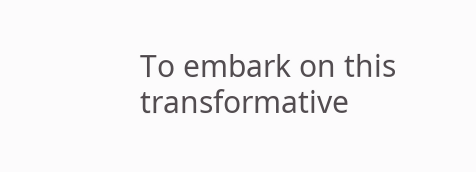To embark on this transformative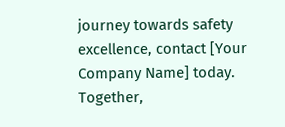journey towards safety excellence, contact [Your Company Name] today. Together,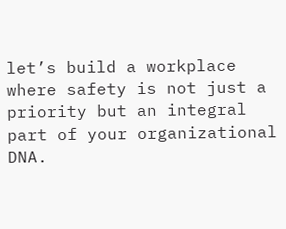let’s build a workplace where safety is not just a priority but an integral part of your organizational DNA.